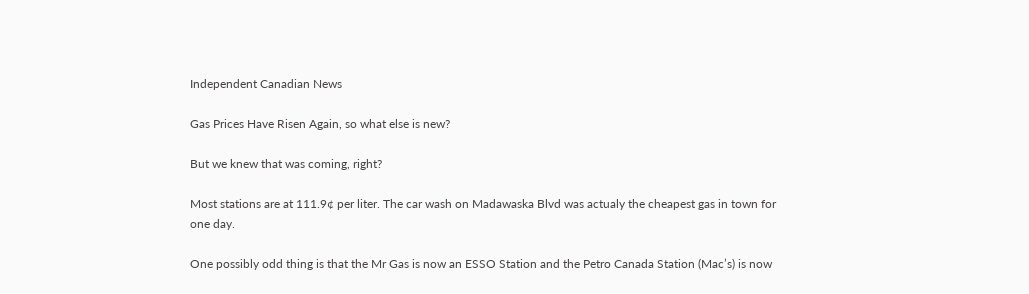Independent Canadian News

Gas Prices Have Risen Again, so what else is new?

But we knew that was coming, right?

Most stations are at 111.9¢ per liter. The car wash on Madawaska Blvd was actualy the cheapest gas in town for one day.

One possibly odd thing is that the Mr Gas is now an ESSO Station and the Petro Canada Station (Mac’s) is now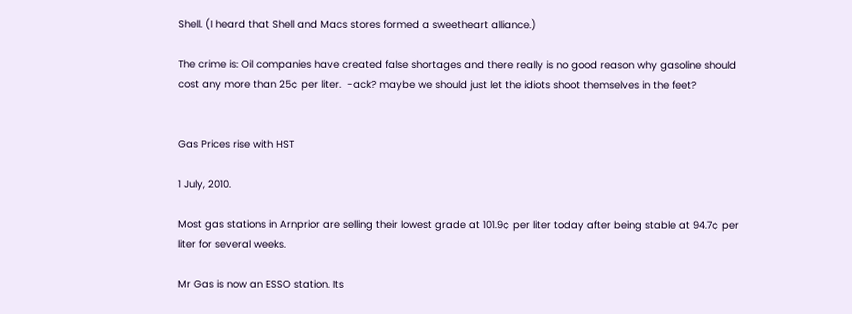Shell. (I heard that Shell and Macs stores formed a sweetheart alliance.)

The crime is: Oil companies have created false shortages and there really is no good reason why gasoline should cost any more than 25¢ per liter.  -ack? maybe we should just let the idiots shoot themselves in the feet?


Gas Prices rise with HST

1 July, 2010.

Most gas stations in Arnprior are selling their lowest grade at 101.9¢ per liter today after being stable at 94.7¢ per liter for several weeks.

Mr Gas is now an ESSO station. Its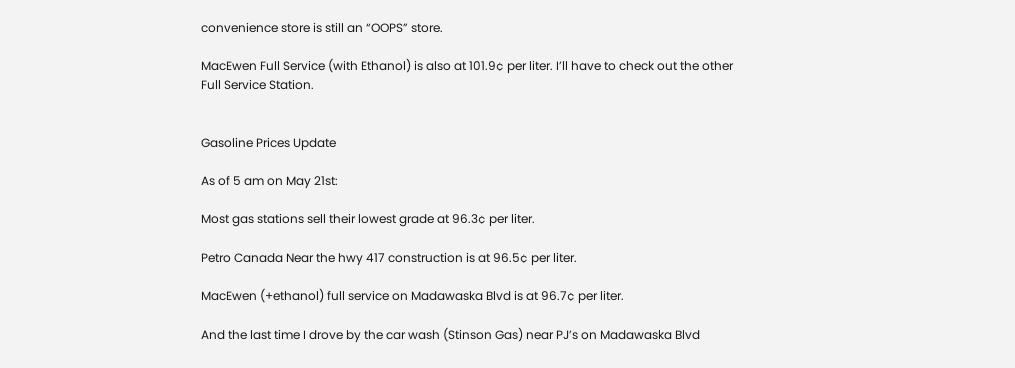convenience store is still an “OOPS” store.

MacEwen Full Service (with Ethanol) is also at 101.9¢ per liter. I’ll have to check out the other Full Service Station.


Gasoline Prices Update

As of 5 am on May 21st:

Most gas stations sell their lowest grade at 96.3¢ per liter.

Petro Canada Near the hwy 417 construction is at 96.5¢ per liter.

MacEwen (+ethanol) full service on Madawaska Blvd is at 96.7¢ per liter.

And the last time I drove by the car wash (Stinson Gas) near PJ’s on Madawaska Blvd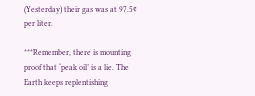(Yesterday) their gas was at 97.5¢ per liter.

***Remember, there is mounting proof that ‘peak oil’ is a lie. The Earth keeps replentishing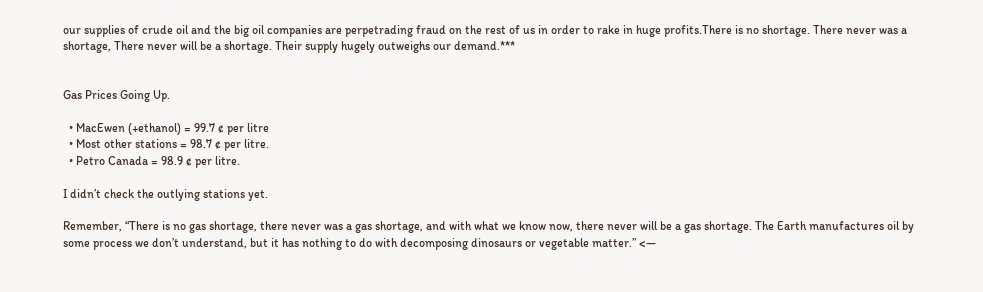our supplies of crude oil and the big oil companies are perpetrading fraud on the rest of us in order to rake in huge profits.There is no shortage. There never was a shortage, There never will be a shortage. Their supply hugely outweighs our demand.***


Gas Prices Going Up.

  • MacEwen (+ethanol) = 99.7 ¢ per litre
  • Most other stations = 98.7 ¢ per litre.
  • Petro Canada = 98.9 ¢ per litre.

I didn’t check the outlying stations yet.

Remember, “There is no gas shortage, there never was a gas shortage, and with what we know now, there never will be a gas shortage. The Earth manufactures oil by some process we don’t understand, but it has nothing to do with decomposing dinosaurs or vegetable matter.” <—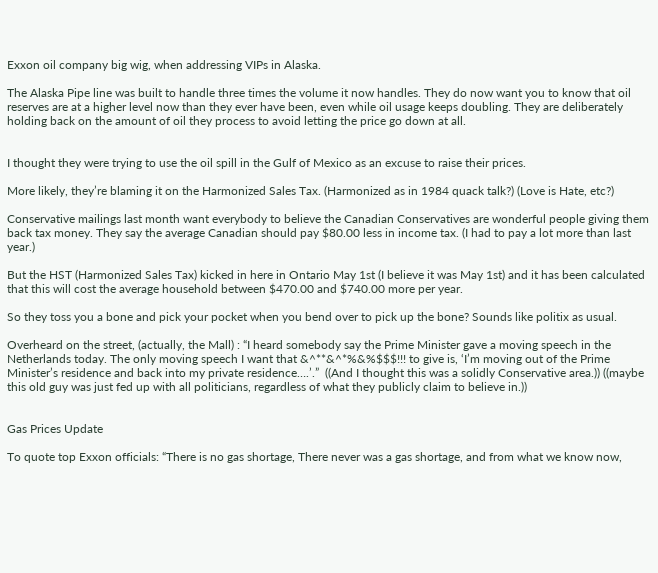Exxon oil company big wig, when addressing VIPs in Alaska.

The Alaska Pipe line was built to handle three times the volume it now handles. They do now want you to know that oil reserves are at a higher level now than they ever have been, even while oil usage keeps doubling. They are deliberately holding back on the amount of oil they process to avoid letting the price go down at all.


I thought they were trying to use the oil spill in the Gulf of Mexico as an excuse to raise their prices.

More likely, they’re blaming it on the Harmonized Sales Tax. (Harmonized as in 1984 quack talk?) (Love is Hate, etc?)

Conservative mailings last month want everybody to believe the Canadian Conservatives are wonderful people giving them back tax money. They say the average Canadian should pay $80.00 less in income tax. (I had to pay a lot more than last year.)

But the HST (Harmonized Sales Tax) kicked in here in Ontario May 1st (I believe it was May 1st) and it has been calculated that this will cost the average household between $470.00 and $740.00 more per year.

So they toss you a bone and pick your pocket when you bend over to pick up the bone? Sounds like politix as usual.

Overheard on the street, (actually, the Mall) : “I heard somebody say the Prime Minister gave a moving speech in the Netherlands today. The only moving speech I want that &^**&^*%&%$$$!!! to give is, ‘I’m moving out of the Prime Minister’s residence and back into my private residence….’.”  ((And I thought this was a solidly Conservative area.)) ((maybe this old guy was just fed up with all politicians, regardless of what they publicly claim to believe in.))


Gas Prices Update

To quote top Exxon officials: “There is no gas shortage, There never was a gas shortage, and from what we know now,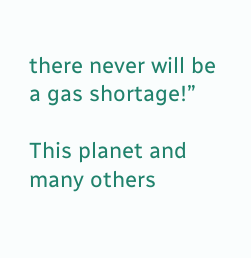there never will be a gas shortage!”

This planet and many others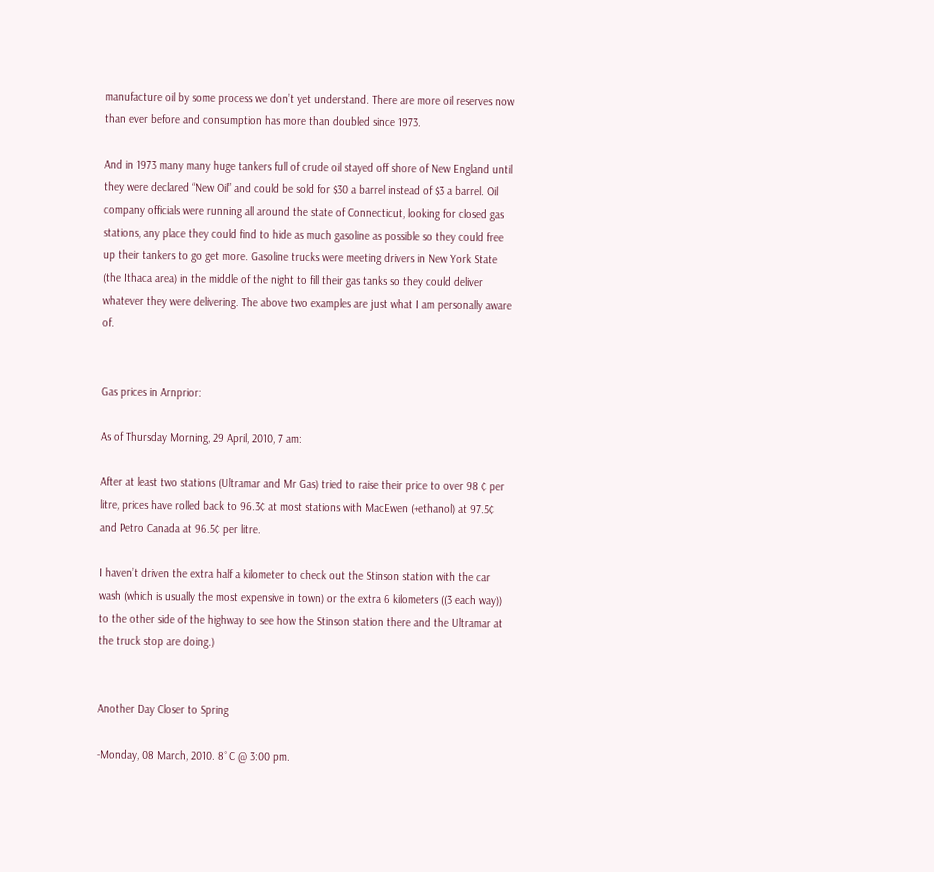manufacture oil by some process we don’t yet understand. There are more oil reserves now than ever before and consumption has more than doubled since 1973.

And in 1973 many many huge tankers full of crude oil stayed off shore of New England until they were declared “New Oil” and could be sold for $30 a barrel instead of $3 a barrel. Oil company officials were running all around the state of Connecticut, looking for closed gas stations, any place they could find to hide as much gasoline as possible so they could free up their tankers to go get more. Gasoline trucks were meeting drivers in New York State (the Ithaca area) in the middle of the night to fill their gas tanks so they could deliver whatever they were delivering. The above two examples are just what I am personally aware of.


Gas prices in Arnprior:

As of Thursday Morning, 29 April, 2010, 7 am:

After at least two stations (Ultramar and Mr Gas) tried to raise their price to over 98 ¢ per litre, prices have rolled back to 96.3¢ at most stations with MacEwen (+ethanol) at 97.5¢ and Petro Canada at 96.5¢ per litre.

I haven’t driven the extra half a kilometer to check out the Stinson station with the car wash (which is usually the most expensive in town) or the extra 6 kilometers ((3 each way)) to the other side of the highway to see how the Stinson station there and the Ultramar at the truck stop are doing.)


Another Day Closer to Spring

-Monday, 08 March, 2010. 8˚C @ 3:00 pm.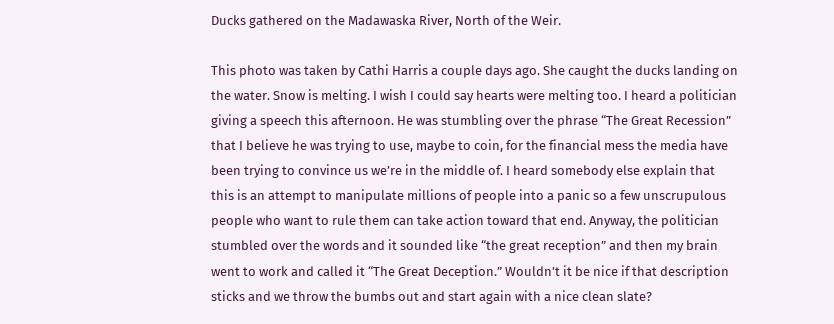Ducks gathered on the Madawaska River, North of the Weir.

This photo was taken by Cathi Harris a couple days ago. She caught the ducks landing on the water. Snow is melting. I wish I could say hearts were melting too. I heard a politician giving a speech this afternoon. He was stumbling over the phrase “The Great Recession” that I believe he was trying to use, maybe to coin, for the financial mess the media have been trying to convince us we’re in the middle of. I heard somebody else explain that this is an attempt to manipulate millions of people into a panic so a few unscrupulous people who want to rule them can take action toward that end. Anyway, the politician stumbled over the words and it sounded like “the great reception” and then my brain went to work and called it “The Great Deception.” Wouldn’t it be nice if that description sticks and we throw the bumbs out and start again with a nice clean slate?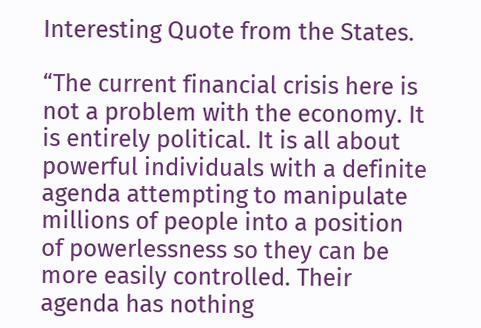Interesting Quote from the States.

“The current financial crisis here is not a problem with the economy. It is entirely political. It is all about powerful individuals with a definite agenda attempting to manipulate millions of people into a position of powerlessness so they can be more easily controlled. Their agenda has nothing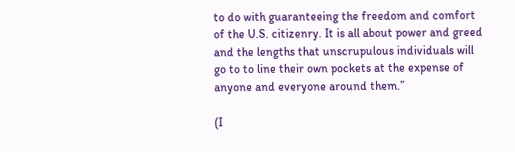to do with guaranteeing the freedom and comfort of the U.S. citizenry. It is all about power and greed and the lengths that unscrupulous individuals will go to to line their own pockets at the expense of anyone and everyone around them.”

(I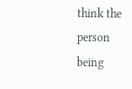think the person being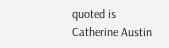quoted is Catherine Austin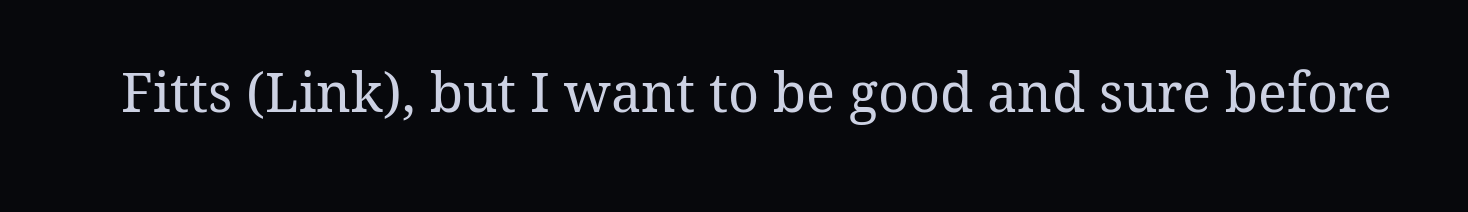Fitts (Link), but I want to be good and sure before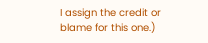I assign the credit or blame for this one.)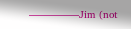—————Jim (not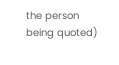the person being quoted)